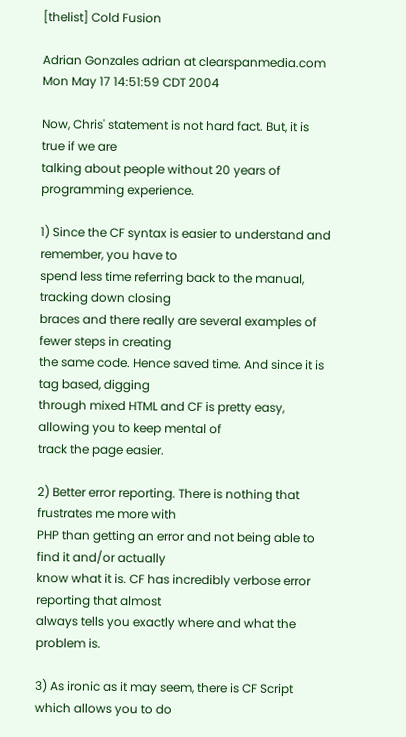[thelist] Cold Fusion

Adrian Gonzales adrian at clearspanmedia.com
Mon May 17 14:51:59 CDT 2004

Now, Chris' statement is not hard fact. But, it is true if we are
talking about people without 20 years of programming experience.

1) Since the CF syntax is easier to understand and remember, you have to
spend less time referring back to the manual, tracking down closing
braces and there really are several examples of fewer steps in creating
the same code. Hence saved time. And since it is tag based, digging
through mixed HTML and CF is pretty easy, allowing you to keep mental of
track the page easier.

2) Better error reporting. There is nothing that frustrates me more with
PHP than getting an error and not being able to find it and/or actually
know what it is. CF has incredibly verbose error reporting that almost
always tells you exactly where and what the problem is.

3) As ironic as it may seem, there is CF Script which allows you to do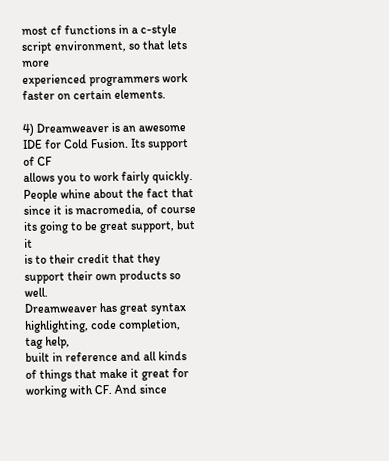most cf functions in a c-style script environment, so that lets more
experienced programmers work faster on certain elements.

4) Dreamweaver is an awesome IDE for Cold Fusion. Its support of CF
allows you to work fairly quickly. People whine about the fact that
since it is macromedia, of course its going to be great support, but it
is to their credit that they support their own products so well.
Dreamweaver has great syntax highlighting, code completion, tag help,
built in reference and all kinds of things that make it great for
working with CF. And since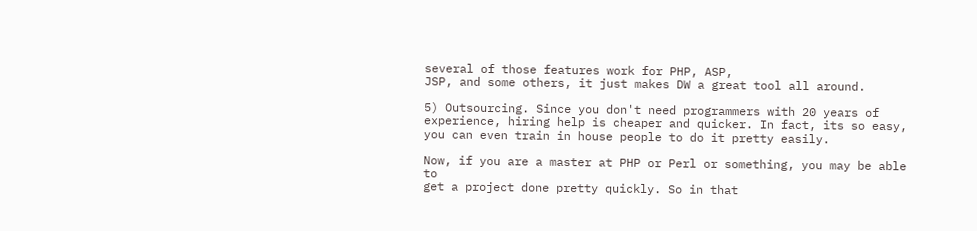several of those features work for PHP, ASP,
JSP, and some others, it just makes DW a great tool all around.

5) Outsourcing. Since you don't need programmers with 20 years of
experience, hiring help is cheaper and quicker. In fact, its so easy,
you can even train in house people to do it pretty easily.

Now, if you are a master at PHP or Perl or something, you may be able to
get a project done pretty quickly. So in that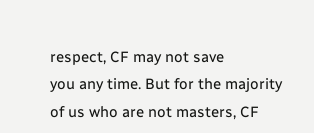respect, CF may not save
you any time. But for the majority of us who are not masters, CF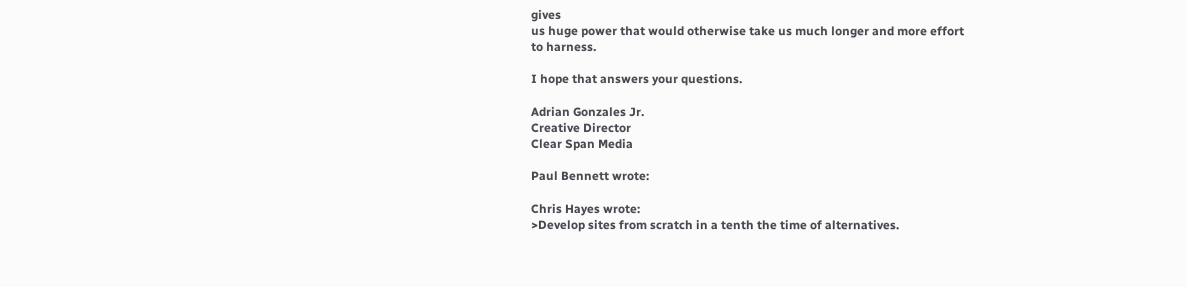gives
us huge power that would otherwise take us much longer and more effort
to harness.

I hope that answers your questions.

Adrian Gonzales Jr.
Creative Director
Clear Span Media

Paul Bennett wrote:

Chris Hayes wrote:
>Develop sites from scratch in a tenth the time of alternatives.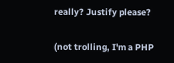really? Justify please?

(not trolling, I'm a PHP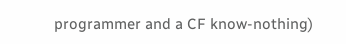programmer and a CF know-nothing)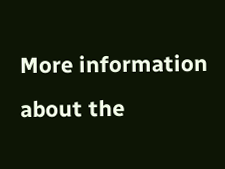More information about the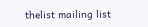thelist mailing list